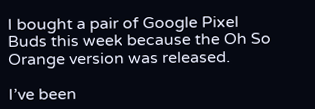I bought a pair of Google Pixel Buds this week because the Oh So Orange version was released.

I’ve been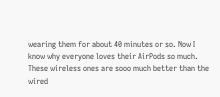wearing them for about 40 minutes or so. Now I know why everyone loves their AirPods so much. These wireless ones are sooo much better than the wired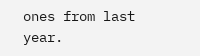ones from last year.